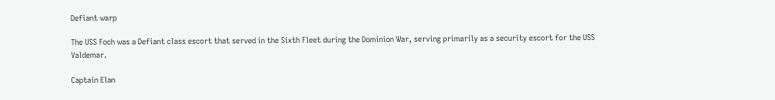Defiant warp

The USS Foch was a Defiant class escort that served in the Sixth Fleet during the Dominion War, serving primarily as a security escort for the USS Valdemar.

Captain Elan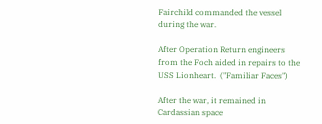Fairchild commanded the vessel during the war.

After Operation Return engineers from the Foch aided in repairs to the USS Lionheart.  ("Familiar Faces")

After the war, it remained in Cardassian space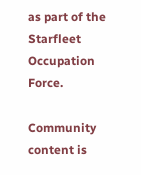as part of the Starfleet Occupation Force.

Community content is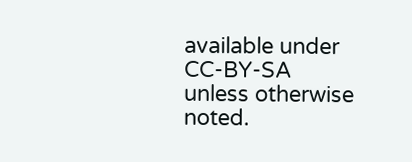available under CC-BY-SA unless otherwise noted.